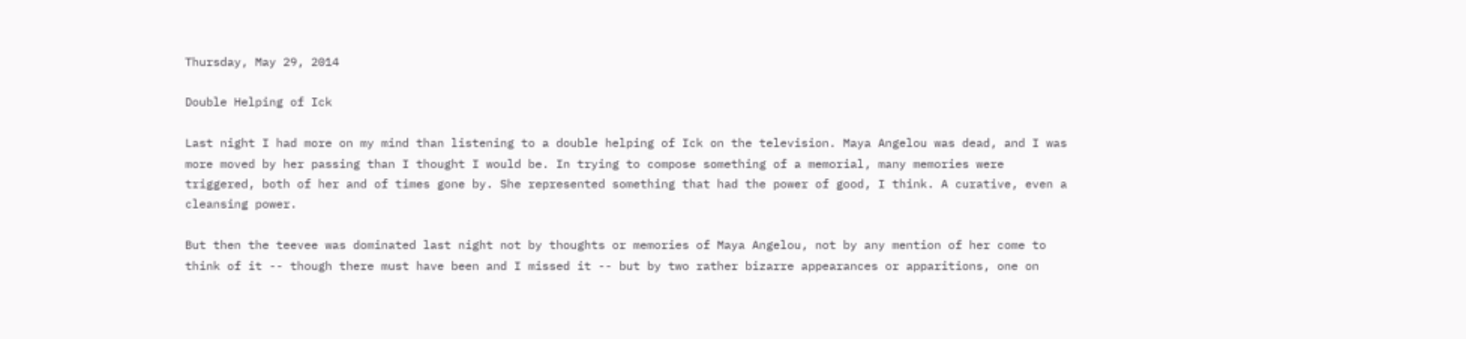Thursday, May 29, 2014

Double Helping of Ick

Last night I had more on my mind than listening to a double helping of Ick on the television. Maya Angelou was dead, and I was more moved by her passing than I thought I would be. In trying to compose something of a memorial, many memories were triggered, both of her and of times gone by. She represented something that had the power of good, I think. A curative, even a cleansing power.

But then the teevee was dominated last night not by thoughts or memories of Maya Angelou, not by any mention of her come to think of it -- though there must have been and I missed it -- but by two rather bizarre appearances or apparitions, one on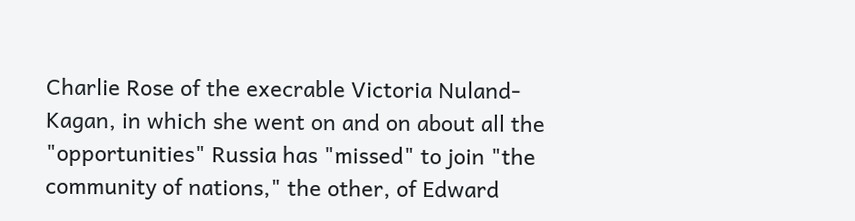Charlie Rose of the execrable Victoria Nuland-Kagan, in which she went on and on about all the "opportunities" Russia has "missed" to join "the community of nations," the other, of Edward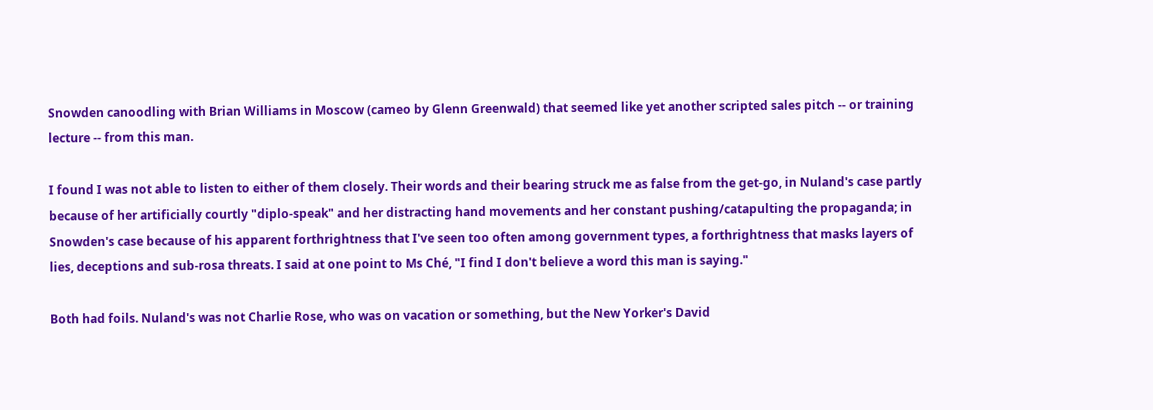Snowden canoodling with Brian Williams in Moscow (cameo by Glenn Greenwald) that seemed like yet another scripted sales pitch -- or training lecture -- from this man.

I found I was not able to listen to either of them closely. Their words and their bearing struck me as false from the get-go, in Nuland's case partly because of her artificially courtly "diplo-speak" and her distracting hand movements and her constant pushing/catapulting the propaganda; in Snowden's case because of his apparent forthrightness that I've seen too often among government types, a forthrightness that masks layers of lies, deceptions and sub-rosa threats. I said at one point to Ms Ché, "I find I don't believe a word this man is saying."

Both had foils. Nuland's was not Charlie Rose, who was on vacation or something, but the New Yorker's David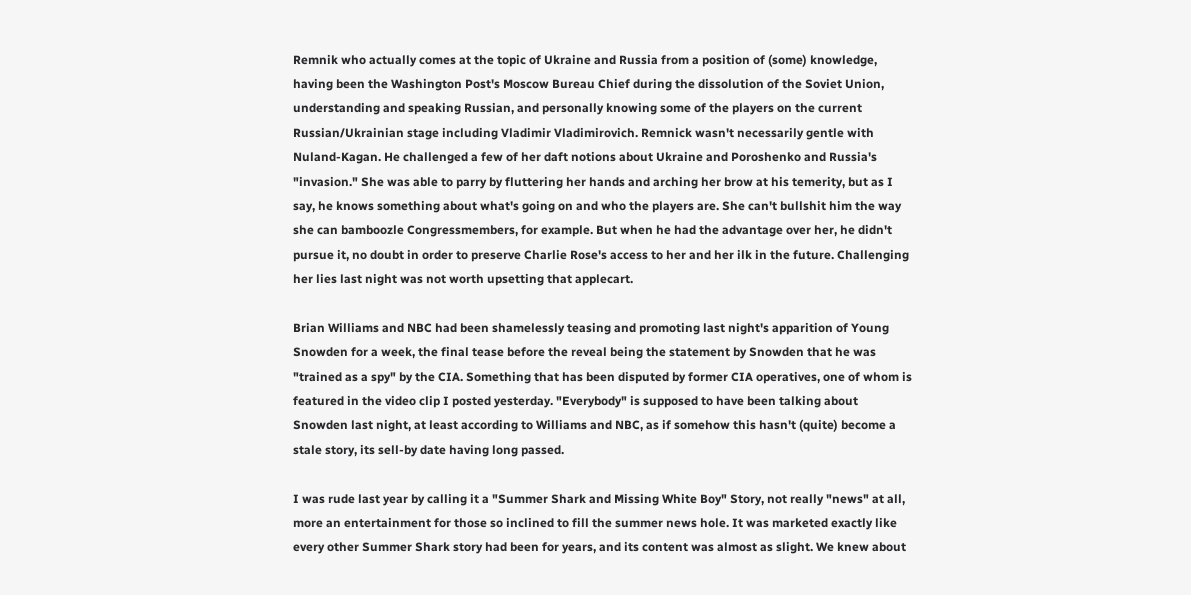Remnik who actually comes at the topic of Ukraine and Russia from a position of (some) knowledge, having been the Washington Post's Moscow Bureau Chief during the dissolution of the Soviet Union, understanding and speaking Russian, and personally knowing some of the players on the current Russian/Ukrainian stage including Vladimir Vladimirovich. Remnick wasn't necessarily gentle with Nuland-Kagan. He challenged a few of her daft notions about Ukraine and Poroshenko and Russia's "invasion." She was able to parry by fluttering her hands and arching her brow at his temerity, but as I say, he knows something about what's going on and who the players are. She can't bullshit him the way she can bamboozle Congressmembers, for example. But when he had the advantage over her, he didn't pursue it, no doubt in order to preserve Charlie Rose's access to her and her ilk in the future. Challenging her lies last night was not worth upsetting that applecart.

Brian Williams and NBC had been shamelessly teasing and promoting last night's apparition of Young Snowden for a week, the final tease before the reveal being the statement by Snowden that he was "trained as a spy" by the CIA. Something that has been disputed by former CIA operatives, one of whom is featured in the video clip I posted yesterday. "Everybody" is supposed to have been talking about Snowden last night, at least according to Williams and NBC, as if somehow this hasn't (quite) become a stale story, its sell-by date having long passed.

I was rude last year by calling it a "Summer Shark and Missing White Boy" Story, not really "news" at all, more an entertainment for those so inclined to fill the summer news hole. It was marketed exactly like every other Summer Shark story had been for years, and its content was almost as slight. We knew about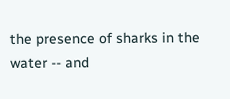the presence of sharks in the water -- and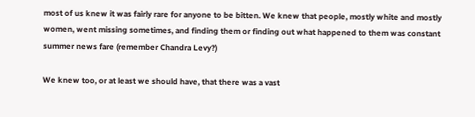most of us knew it was fairly rare for anyone to be bitten. We knew that people, mostly white and mostly women, went missing sometimes, and finding them or finding out what happened to them was constant summer news fare (remember Chandra Levy?)

We knew too, or at least we should have, that there was a vast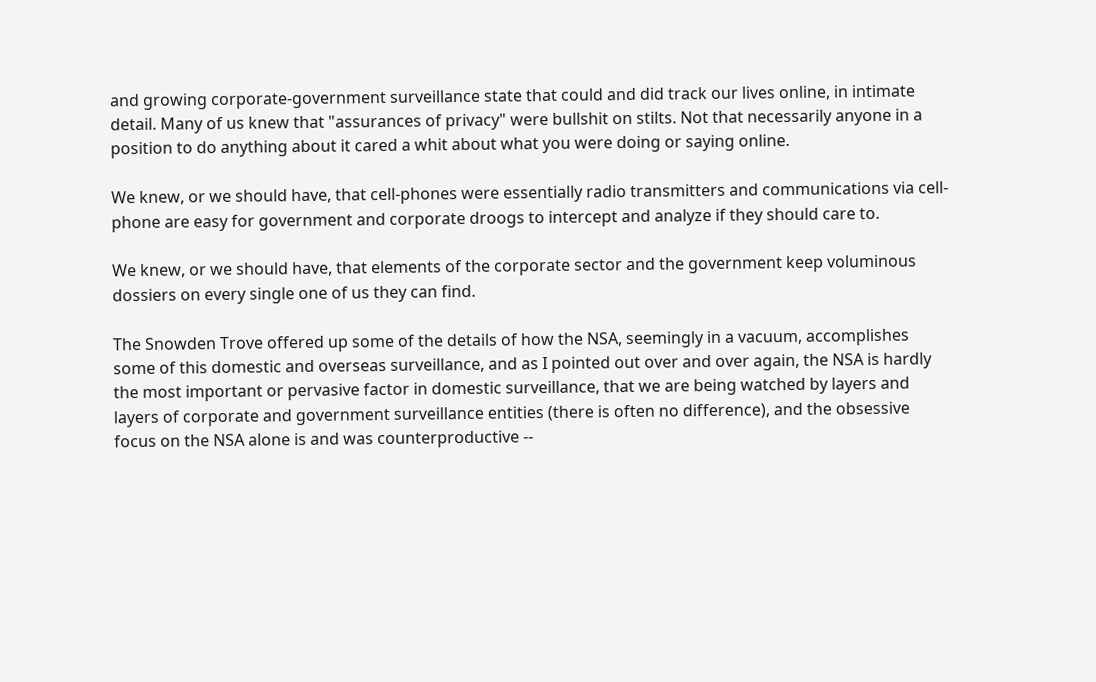and growing corporate-government surveillance state that could and did track our lives online, in intimate detail. Many of us knew that "assurances of privacy" were bullshit on stilts. Not that necessarily anyone in a position to do anything about it cared a whit about what you were doing or saying online.

We knew, or we should have, that cell-phones were essentially radio transmitters and communications via cell-phone are easy for government and corporate droogs to intercept and analyze if they should care to.

We knew, or we should have, that elements of the corporate sector and the government keep voluminous dossiers on every single one of us they can find.

The Snowden Trove offered up some of the details of how the NSA, seemingly in a vacuum, accomplishes some of this domestic and overseas surveillance, and as I pointed out over and over again, the NSA is hardly the most important or pervasive factor in domestic surveillance, that we are being watched by layers and layers of corporate and government surveillance entities (there is often no difference), and the obsessive focus on the NSA alone is and was counterproductive --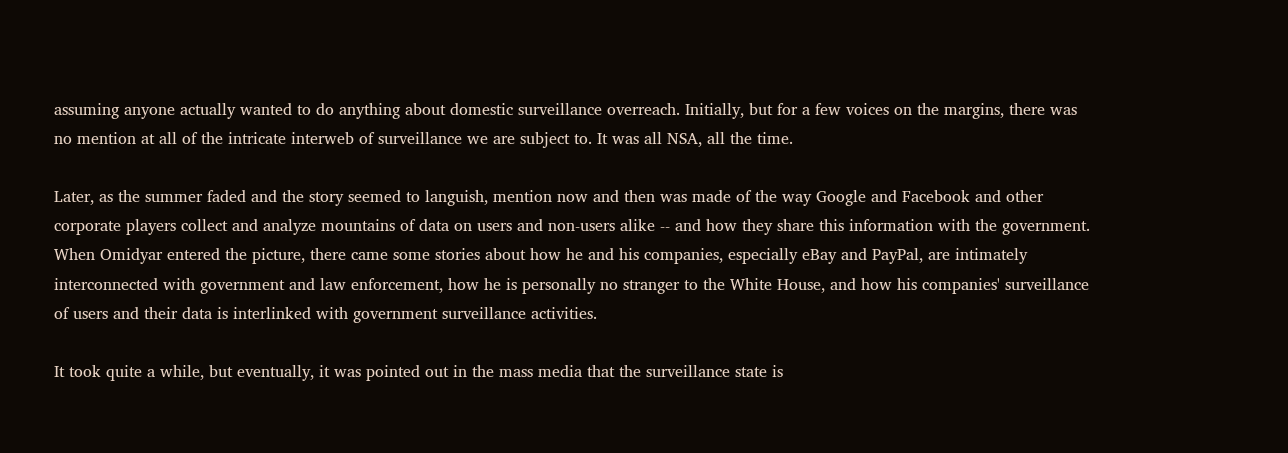assuming anyone actually wanted to do anything about domestic surveillance overreach. Initially, but for a few voices on the margins, there was no mention at all of the intricate interweb of surveillance we are subject to. It was all NSA, all the time.

Later, as the summer faded and the story seemed to languish, mention now and then was made of the way Google and Facebook and other corporate players collect and analyze mountains of data on users and non-users alike -- and how they share this information with the government. When Omidyar entered the picture, there came some stories about how he and his companies, especially eBay and PayPal, are intimately interconnected with government and law enforcement, how he is personally no stranger to the White House, and how his companies' surveillance of users and their data is interlinked with government surveillance activities.

It took quite a while, but eventually, it was pointed out in the mass media that the surveillance state is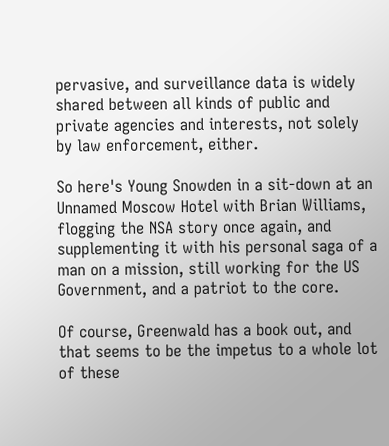pervasive, and surveillance data is widely shared between all kinds of public and private agencies and interests, not solely by law enforcement, either.

So here's Young Snowden in a sit-down at an Unnamed Moscow Hotel with Brian Williams, flogging the NSA story once again, and supplementing it with his personal saga of a man on a mission, still working for the US Government, and a patriot to the core.

Of course, Greenwald has a book out, and that seems to be the impetus to a whole lot of these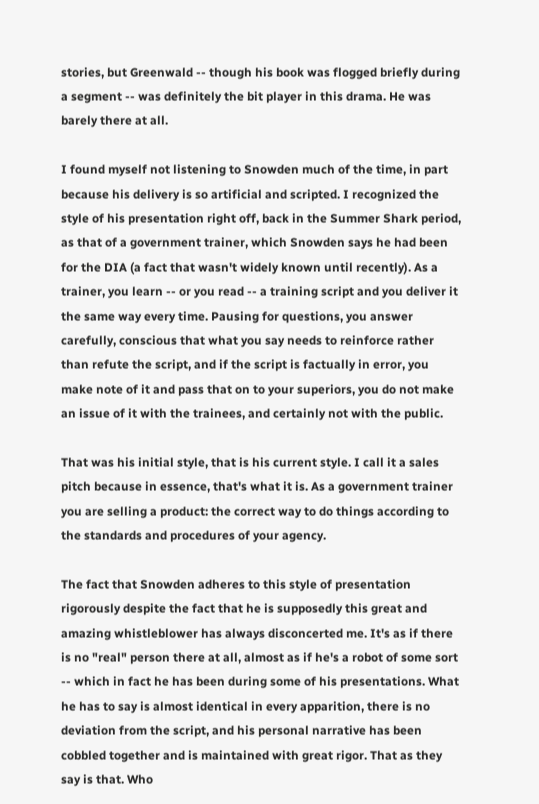stories, but Greenwald -- though his book was flogged briefly during a segment -- was definitely the bit player in this drama. He was barely there at all.

I found myself not listening to Snowden much of the time, in part because his delivery is so artificial and scripted. I recognized the style of his presentation right off, back in the Summer Shark period, as that of a government trainer, which Snowden says he had been for the DIA (a fact that wasn't widely known until recently). As a trainer, you learn -- or you read -- a training script and you deliver it the same way every time. Pausing for questions, you answer carefully, conscious that what you say needs to reinforce rather than refute the script, and if the script is factually in error, you make note of it and pass that on to your superiors, you do not make an issue of it with the trainees, and certainly not with the public.

That was his initial style, that is his current style. I call it a sales pitch because in essence, that's what it is. As a government trainer you are selling a product: the correct way to do things according to the standards and procedures of your agency.

The fact that Snowden adheres to this style of presentation rigorously despite the fact that he is supposedly this great and amazing whistleblower has always disconcerted me. It's as if there is no "real" person there at all, almost as if he's a robot of some sort -- which in fact he has been during some of his presentations. What he has to say is almost identical in every apparition, there is no deviation from the script, and his personal narrative has been cobbled together and is maintained with great rigor. That as they say is that. Who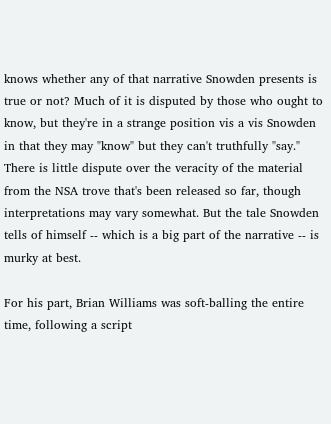knows whether any of that narrative Snowden presents is true or not? Much of it is disputed by those who ought to know, but they're in a strange position vis a vis Snowden in that they may "know" but they can't truthfully "say." There is little dispute over the veracity of the material from the NSA trove that's been released so far, though interpretations may vary somewhat. But the tale Snowden tells of himself -- which is a big part of the narrative -- is murky at best.

For his part, Brian Williams was soft-balling the entire time, following a script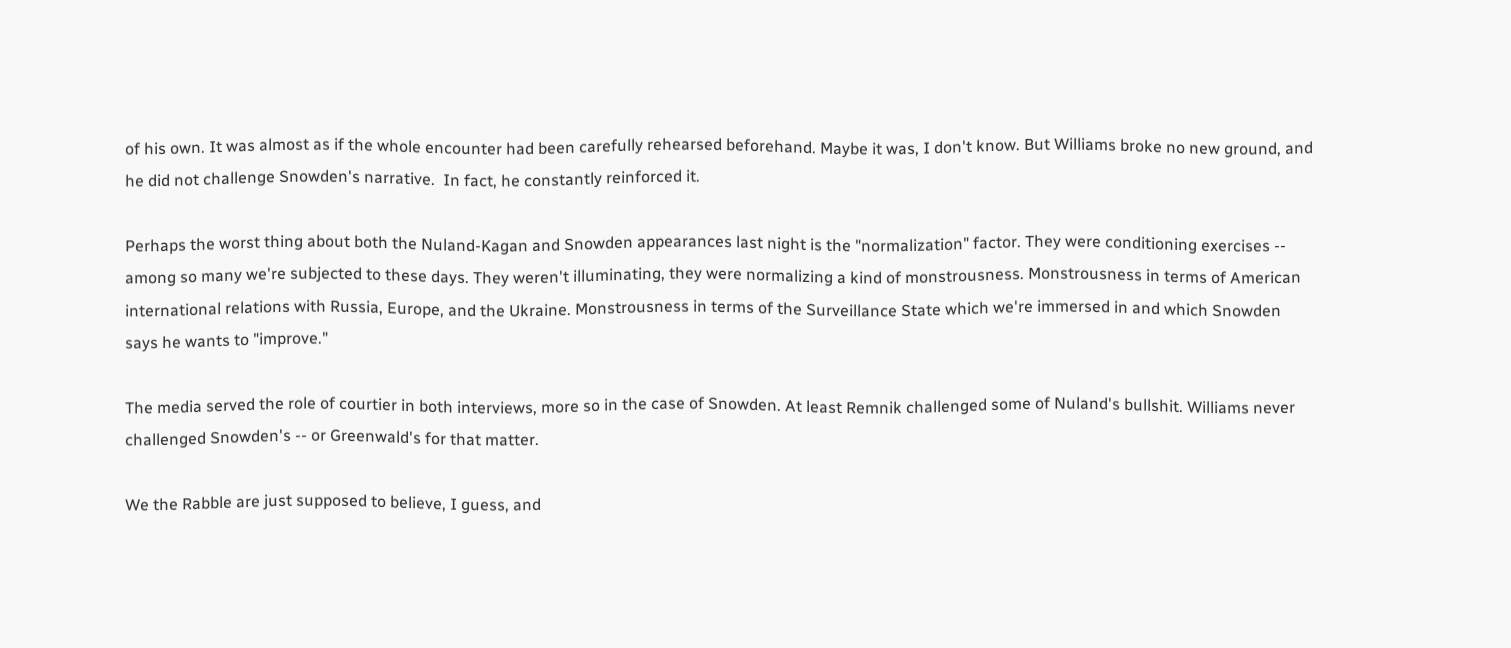of his own. It was almost as if the whole encounter had been carefully rehearsed beforehand. Maybe it was, I don't know. But Williams broke no new ground, and he did not challenge Snowden's narrative.  In fact, he constantly reinforced it.

Perhaps the worst thing about both the Nuland-Kagan and Snowden appearances last night is the "normalization" factor. They were conditioning exercises -- among so many we're subjected to these days. They weren't illuminating, they were normalizing a kind of monstrousness. Monstrousness in terms of American international relations with Russia, Europe, and the Ukraine. Monstrousness in terms of the Surveillance State which we're immersed in and which Snowden says he wants to "improve."

The media served the role of courtier in both interviews, more so in the case of Snowden. At least Remnik challenged some of Nuland's bullshit. Williams never challenged Snowden's -- or Greenwald's for that matter.

We the Rabble are just supposed to believe, I guess, and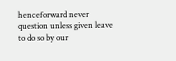henceforward never question unless given leave to do so by our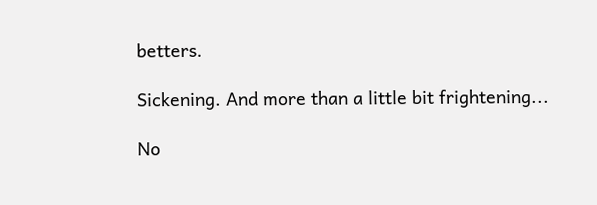betters.

Sickening. And more than a little bit frightening...

No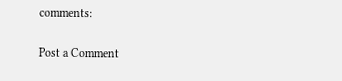comments:

Post a Comment